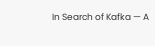In Search of Kafka — A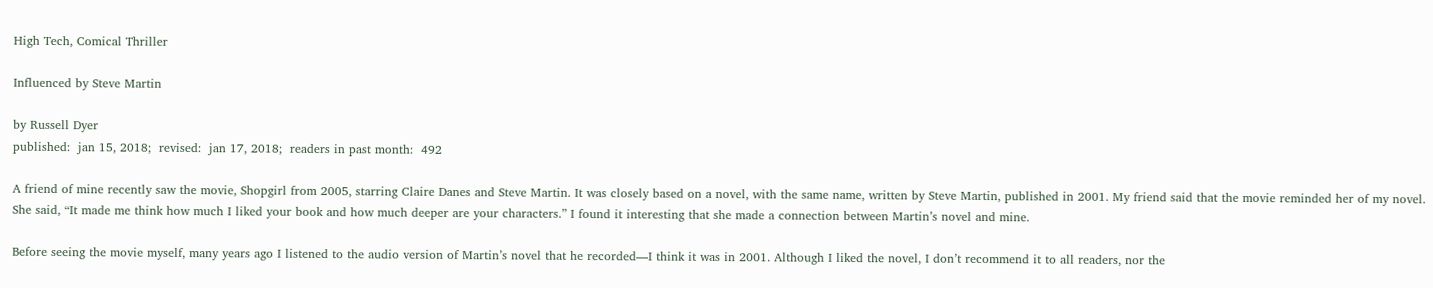High Tech, Comical Thriller

Influenced by Steve Martin

by Russell Dyer
published:  jan 15, 2018;  revised:  jan 17, 2018;  readers in past month:  492

A friend of mine recently saw the movie, Shopgirl from 2005, starring Claire Danes and Steve Martin. It was closely based on a novel, with the same name, written by Steve Martin, published in 2001. My friend said that the movie reminded her of my novel. She said, “It made me think how much I liked your book and how much deeper are your characters.” I found it interesting that she made a connection between Martin’s novel and mine.

Before seeing the movie myself, many years ago I listened to the audio version of Martin’s novel that he recorded—I think it was in 2001. Although I liked the novel, I don’t recommend it to all readers, nor the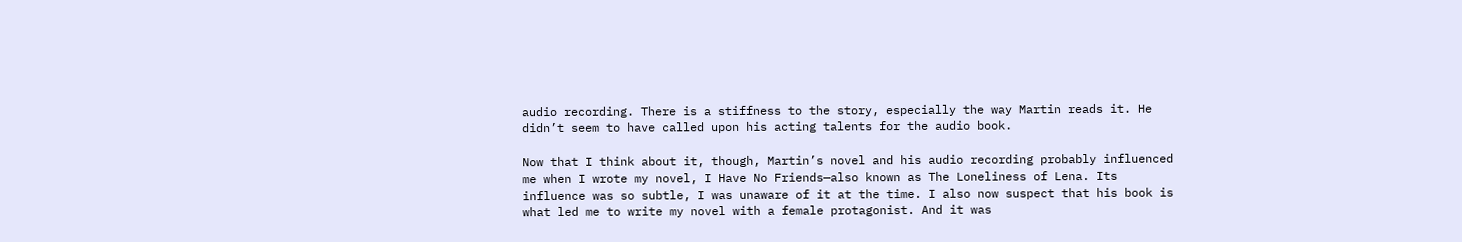audio recording. There is a stiffness to the story, especially the way Martin reads it. He didn’t seem to have called upon his acting talents for the audio book.

Now that I think about it, though, Martin’s novel and his audio recording probably influenced me when I wrote my novel, I Have No Friends—also known as The Loneliness of Lena. Its influence was so subtle, I was unaware of it at the time. I also now suspect that his book is what led me to write my novel with a female protagonist. And it was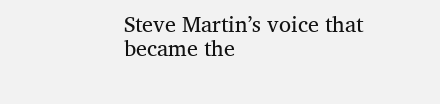Steve Martin’s voice that became the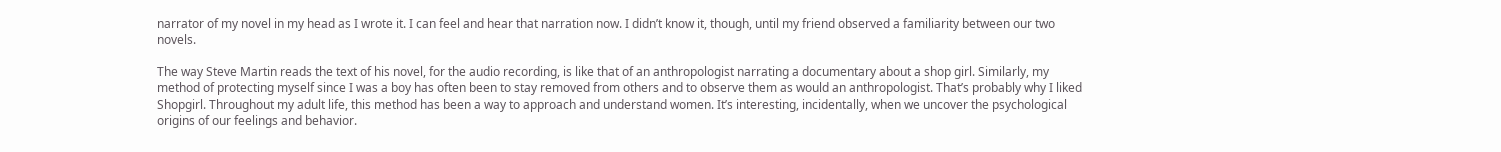narrator of my novel in my head as I wrote it. I can feel and hear that narration now. I didn’t know it, though, until my friend observed a familiarity between our two novels.

The way Steve Martin reads the text of his novel, for the audio recording, is like that of an anthropologist narrating a documentary about a shop girl. Similarly, my method of protecting myself since I was a boy has often been to stay removed from others and to observe them as would an anthropologist. That’s probably why I liked Shopgirl. Throughout my adult life, this method has been a way to approach and understand women. It’s interesting, incidentally, when we uncover the psychological origins of our feelings and behavior.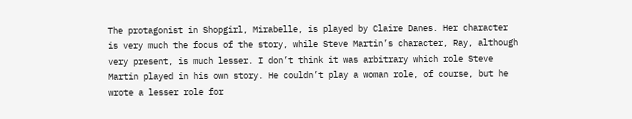The protagonist in Shopgirl, Mirabelle, is played by Claire Danes. Her character is very much the focus of the story, while Steve Martin’s character, Ray, although very present, is much lesser. I don’t think it was arbitrary which role Steve Martin played in his own story. He couldn’t play a woman role, of course, but he wrote a lesser role for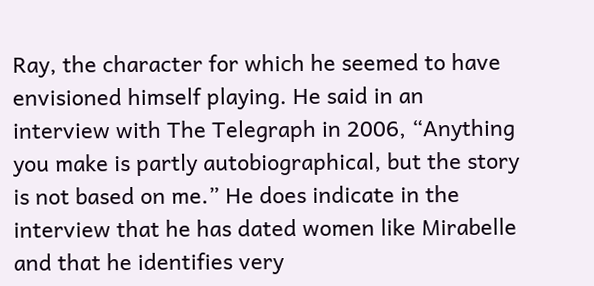Ray, the character for which he seemed to have envisioned himself playing. He said in an interview with The Telegraph in 2006, “Anything you make is partly autobiographical, but the story is not based on me.” He does indicate in the interview that he has dated women like Mirabelle and that he identifies very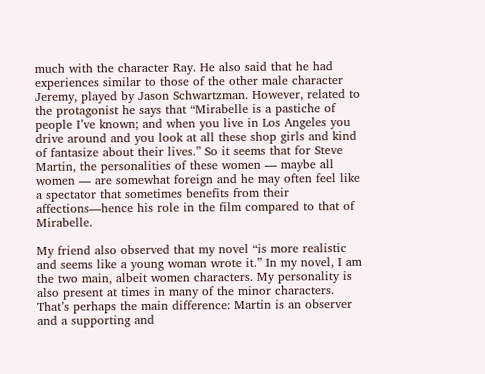much with the character Ray. He also said that he had experiences similar to those of the other male character Jeremy, played by Jason Schwartzman. However, related to the protagonist he says that “Mirabelle is a pastiche of people I’ve known; and when you live in Los Angeles you drive around and you look at all these shop girls and kind of fantasize about their lives.” So it seems that for Steve Martin, the personalities of these women — maybe all women — are somewhat foreign and he may often feel like a spectator that sometimes benefits from their affections—hence his role in the film compared to that of Mirabelle.

My friend also observed that my novel “is more realistic and seems like a young woman wrote it.” In my novel, I am the two main, albeit women characters. My personality is also present at times in many of the minor characters. That’s perhaps the main difference: Martin is an observer and a supporting and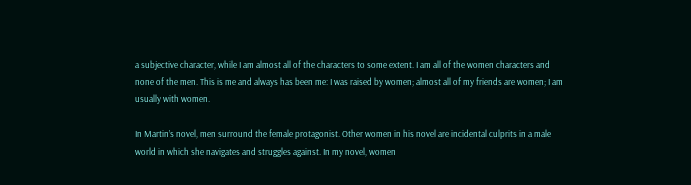a subjective character, while I am almost all of the characters to some extent. I am all of the women characters and none of the men. This is me and always has been me: I was raised by women; almost all of my friends are women; I am usually with women.

In Martin’s novel, men surround the female protagonist. Other women in his novel are incidental culprits in a male world in which she navigates and struggles against. In my novel, women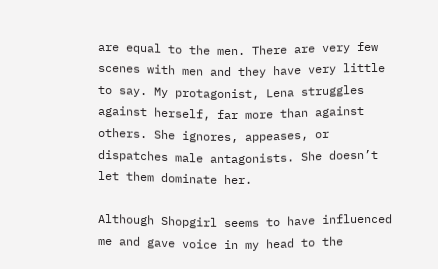are equal to the men. There are very few scenes with men and they have very little to say. My protagonist, Lena struggles against herself, far more than against others. She ignores, appeases, or dispatches male antagonists. She doesn’t let them dominate her.

Although Shopgirl seems to have influenced me and gave voice in my head to the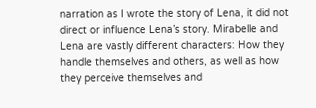narration as I wrote the story of Lena, it did not direct or influence Lena’s story. Mirabelle and Lena are vastly different characters: How they handle themselves and others, as well as how they perceive themselves and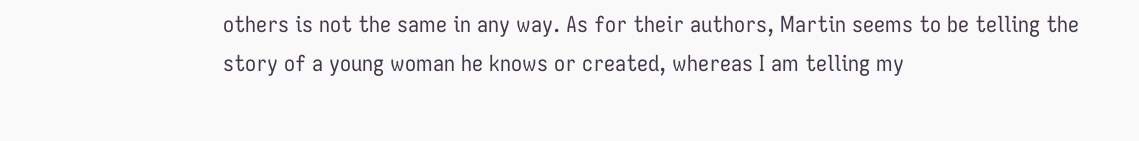others is not the same in any way. As for their authors, Martin seems to be telling the story of a young woman he knows or created, whereas I am telling my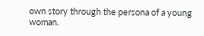own story through the persona of a young woman.